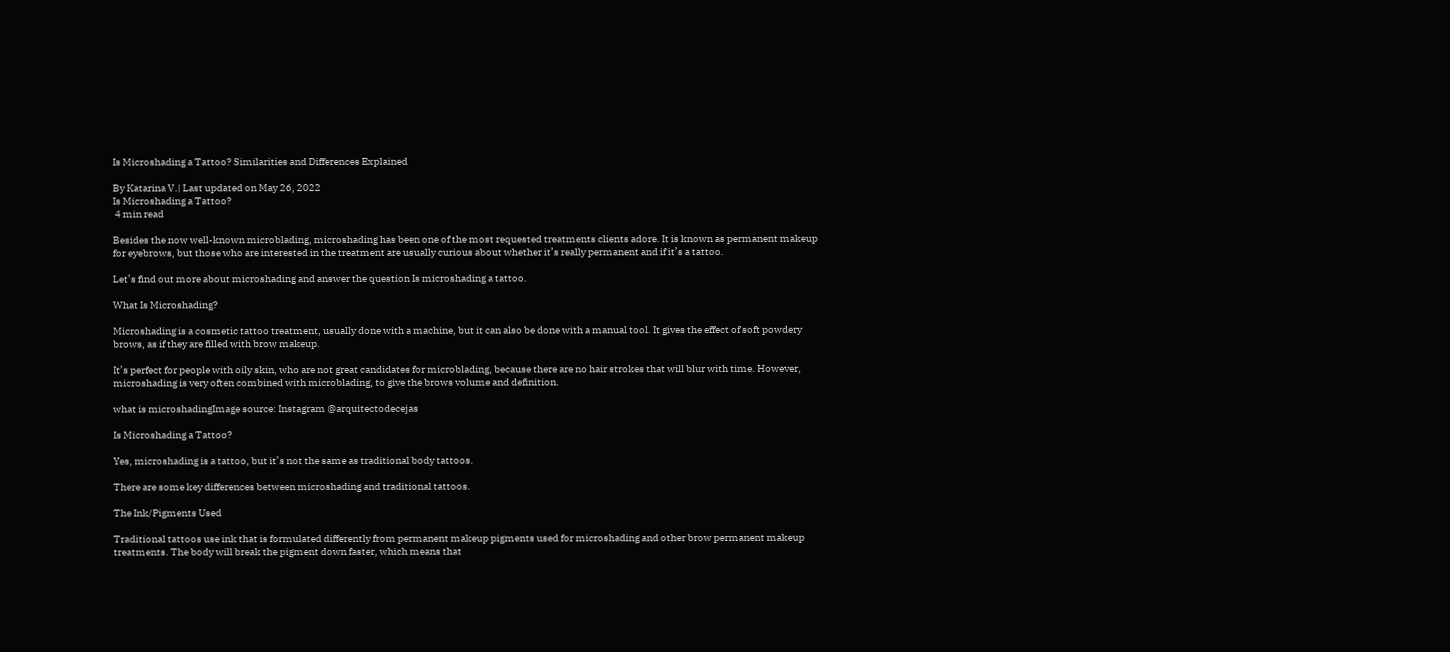Is Microshading a Tattoo? Similarities and Differences Explained

By Katarina V.| Last updated on May 26, 2022
Is Microshading a Tattoo?
 4 min read

Besides the now well-known microblading, microshading has been one of the most requested treatments clients adore. It is known as permanent makeup for eyebrows, but those who are interested in the treatment are usually curious about whether it’s really permanent and if it’s a tattoo.

Let’s find out more about microshading and answer the question Is microshading a tattoo.

What Is Microshading?

Microshading is a cosmetic tattoo treatment, usually done with a machine, but it can also be done with a manual tool. It gives the effect of soft powdery brows, as if they are filled with brow makeup.

It’s perfect for people with oily skin, who are not great candidates for microblading, because there are no hair strokes that will blur with time. However, microshading is very often combined with microblading, to give the brows volume and definition.

what is microshadingImage source: Instagram @arquitectodecejas

Is Microshading a Tattoo?

Yes, microshading is a tattoo, but it’s not the same as traditional body tattoos.

There are some key differences between microshading and traditional tattoos.

The Ink/Pigments Used

Traditional tattoos use ink that is formulated differently from permanent makeup pigments used for microshading and other brow permanent makeup treatments. The body will break the pigment down faster, which means that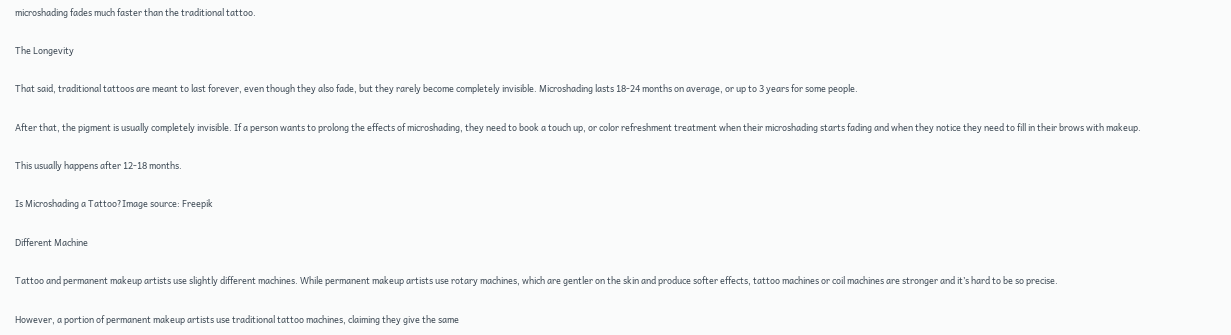microshading fades much faster than the traditional tattoo.

The Longevity

That said, traditional tattoos are meant to last forever, even though they also fade, but they rarely become completely invisible. Microshading lasts 18-24 months on average, or up to 3 years for some people.

After that, the pigment is usually completely invisible. If a person wants to prolong the effects of microshading, they need to book a touch up, or color refreshment treatment when their microshading starts fading and when they notice they need to fill in their brows with makeup.

This usually happens after 12-18 months.

Is Microshading a Tattoo?Image source: Freepik

Different Machine

Tattoo and permanent makeup artists use slightly different machines. While permanent makeup artists use rotary machines, which are gentler on the skin and produce softer effects, tattoo machines or coil machines are stronger and it’s hard to be so precise.

However, a portion of permanent makeup artists use traditional tattoo machines, claiming they give the same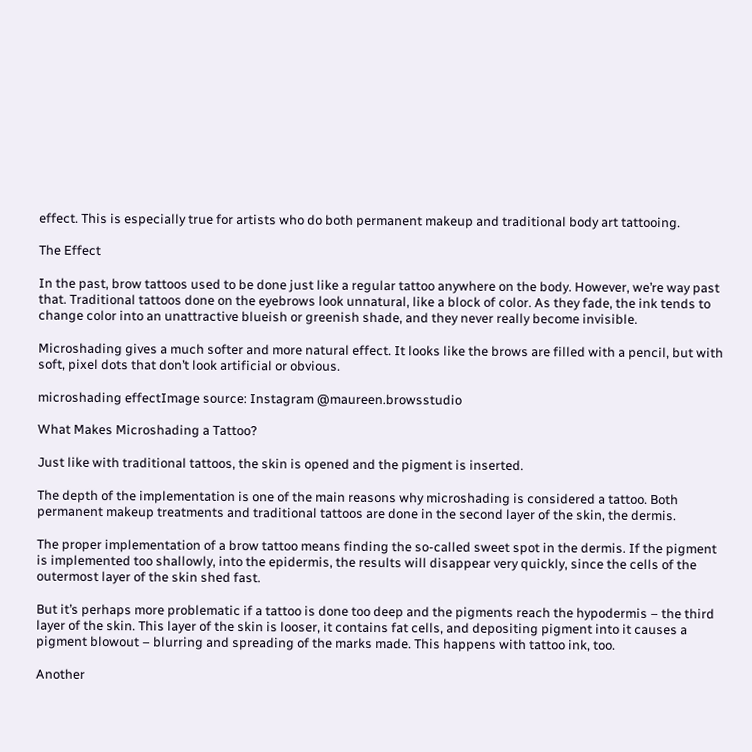effect. This is especially true for artists who do both permanent makeup and traditional body art tattooing.

The Effect

In the past, brow tattoos used to be done just like a regular tattoo anywhere on the body. However, we’re way past that. Traditional tattoos done on the eyebrows look unnatural, like a block of color. As they fade, the ink tends to change color into an unattractive blueish or greenish shade, and they never really become invisible.

Microshading gives a much softer and more natural effect. It looks like the brows are filled with a pencil, but with soft, pixel dots that don’t look artificial or obvious.

microshading effectImage source: Instagram @maureen.browsstudio

What Makes Microshading a Tattoo?

Just like with traditional tattoos, the skin is opened and the pigment is inserted.

The depth of the implementation is one of the main reasons why microshading is considered a tattoo. Both permanent makeup treatments and traditional tattoos are done in the second layer of the skin, the dermis.

The proper implementation of a brow tattoo means finding the so-called sweet spot in the dermis. If the pigment is implemented too shallowly, into the epidermis, the results will disappear very quickly, since the cells of the outermost layer of the skin shed fast.

But it’s perhaps more problematic if a tattoo is done too deep and the pigments reach the hypodermis – the third layer of the skin. This layer of the skin is looser, it contains fat cells, and depositing pigment into it causes a pigment blowout – blurring and spreading of the marks made. This happens with tattoo ink, too.

Another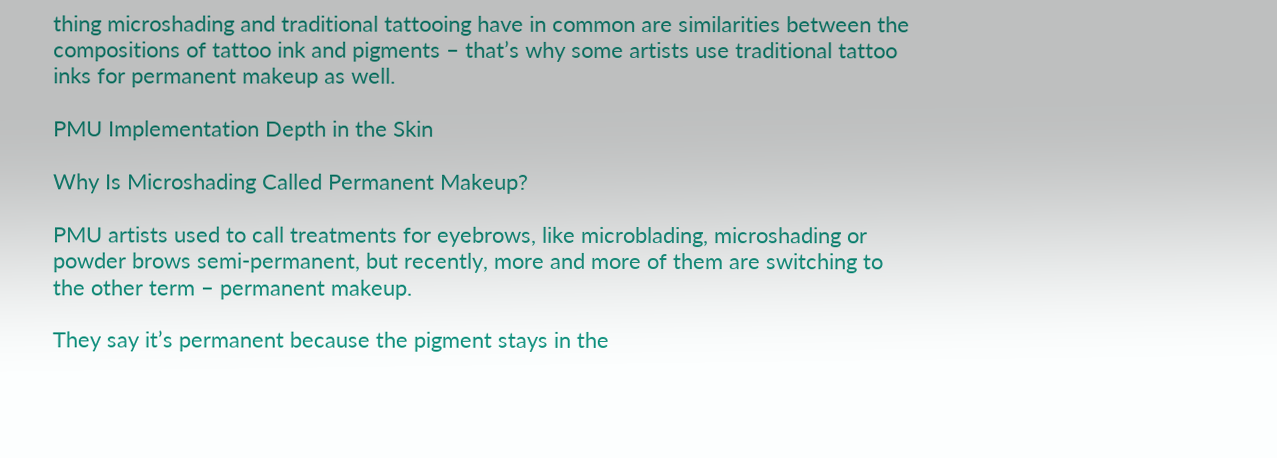thing microshading and traditional tattooing have in common are similarities between the compositions of tattoo ink and pigments – that’s why some artists use traditional tattoo inks for permanent makeup as well.

PMU Implementation Depth in the Skin

Why Is Microshading Called Permanent Makeup?

PMU artists used to call treatments for eyebrows, like microblading, microshading or powder brows semi-permanent, but recently, more and more of them are switching to the other term – permanent makeup.

They say it’s permanent because the pigment stays in the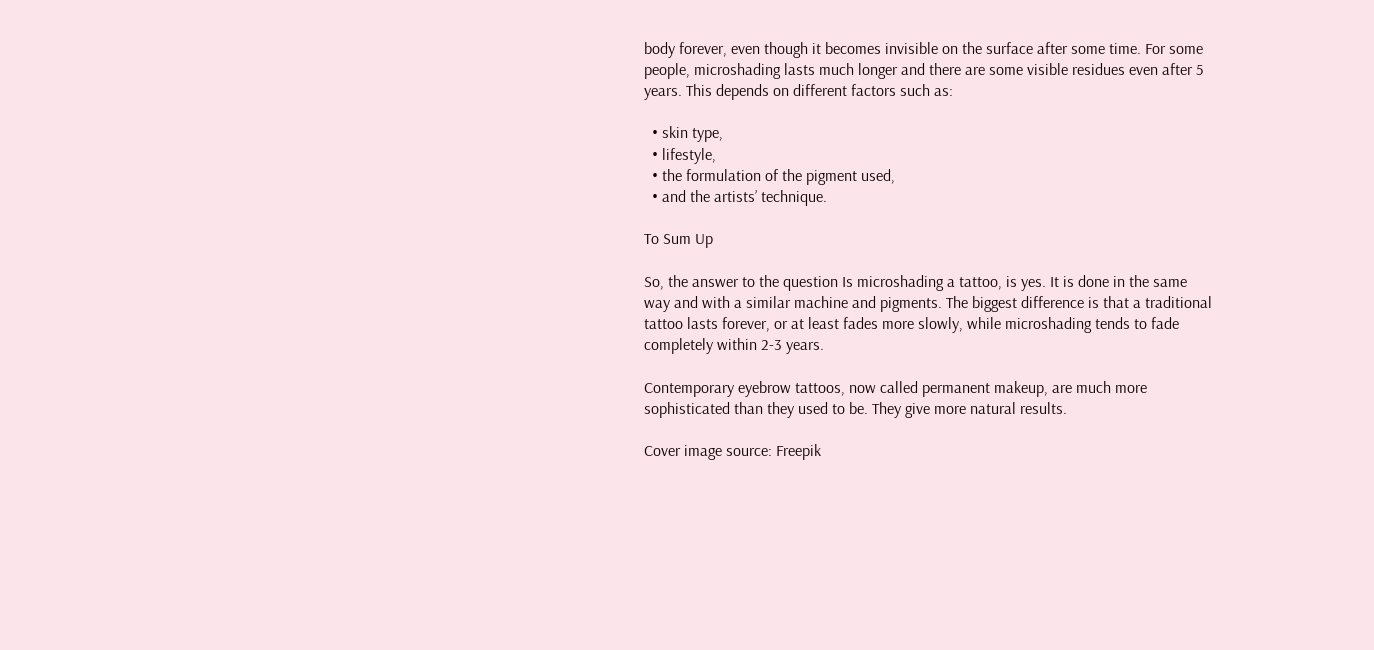body forever, even though it becomes invisible on the surface after some time. For some people, microshading lasts much longer and there are some visible residues even after 5 years. This depends on different factors such as:

  • skin type,
  • lifestyle,
  • the formulation of the pigment used,
  • and the artists’ technique.

To Sum Up

So, the answer to the question Is microshading a tattoo, is yes. It is done in the same way and with a similar machine and pigments. The biggest difference is that a traditional tattoo lasts forever, or at least fades more slowly, while microshading tends to fade completely within 2-3 years.

Contemporary eyebrow tattoos, now called permanent makeup, are much more sophisticated than they used to be. They give more natural results.

Cover image source: Freepik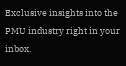Exclusive insights into the PMU industry right in your inbox.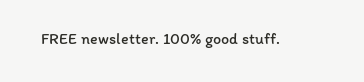FREE newsletter. 100% good stuff.